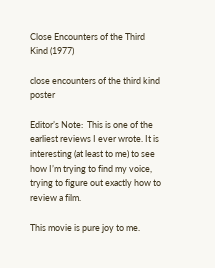Close Encounters of the Third Kind (1977)

close encounters of the third kind poster

Editor’s Note:  This is one of the earliest reviews I ever wrote. It is interesting (at least to me) to see how I’m trying to find my voice, trying to figure out exactly how to review a film.

This movie is pure joy to me.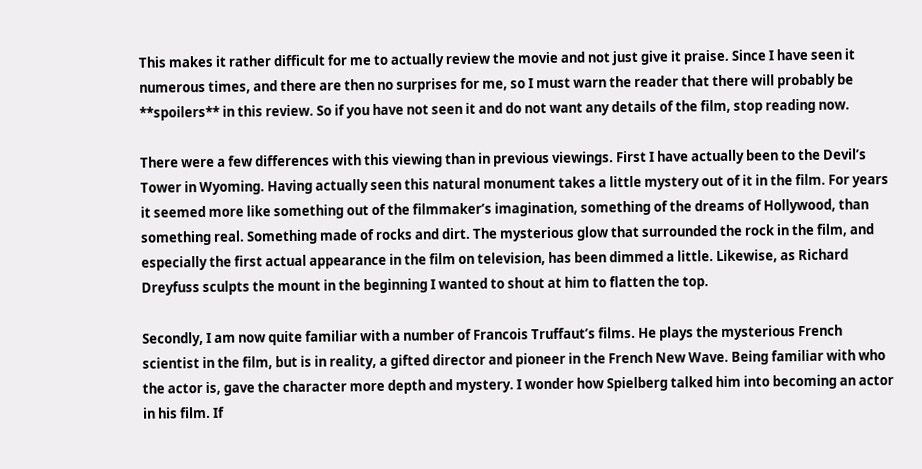This makes it rather difficult for me to actually review the movie and not just give it praise. Since I have seen it numerous times, and there are then no surprises for me, so I must warn the reader that there will probably be **spoilers** in this review. So if you have not seen it and do not want any details of the film, stop reading now.

There were a few differences with this viewing than in previous viewings. First I have actually been to the Devil’s Tower in Wyoming. Having actually seen this natural monument takes a little mystery out of it in the film. For years it seemed more like something out of the filmmaker’s imagination, something of the dreams of Hollywood, than something real. Something made of rocks and dirt. The mysterious glow that surrounded the rock in the film, and especially the first actual appearance in the film on television, has been dimmed a little. Likewise, as Richard Dreyfuss sculpts the mount in the beginning I wanted to shout at him to flatten the top.

Secondly, I am now quite familiar with a number of Francois Truffaut’s films. He plays the mysterious French scientist in the film, but is in reality, a gifted director and pioneer in the French New Wave. Being familiar with who the actor is, gave the character more depth and mystery. I wonder how Spielberg talked him into becoming an actor in his film. If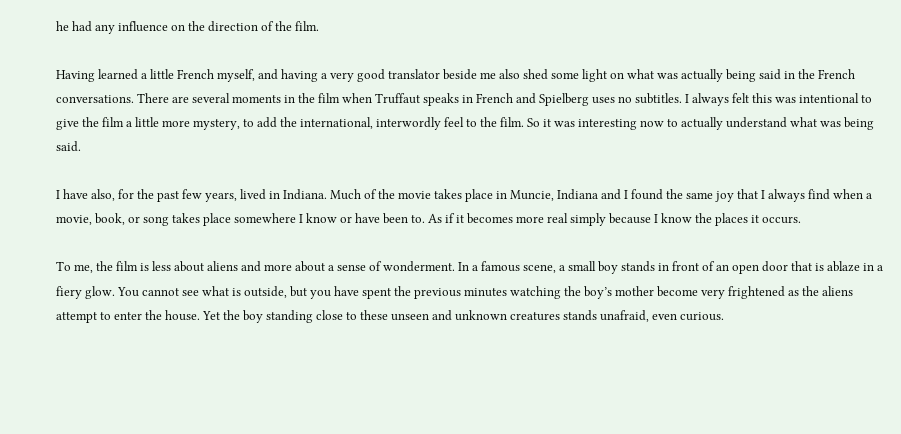he had any influence on the direction of the film.

Having learned a little French myself, and having a very good translator beside me also shed some light on what was actually being said in the French conversations. There are several moments in the film when Truffaut speaks in French and Spielberg uses no subtitles. I always felt this was intentional to give the film a little more mystery, to add the international, interwordly feel to the film. So it was interesting now to actually understand what was being said.

I have also, for the past few years, lived in Indiana. Much of the movie takes place in Muncie, Indiana and I found the same joy that I always find when a movie, book, or song takes place somewhere I know or have been to. As if it becomes more real simply because I know the places it occurs.

To me, the film is less about aliens and more about a sense of wonderment. In a famous scene, a small boy stands in front of an open door that is ablaze in a fiery glow. You cannot see what is outside, but you have spent the previous minutes watching the boy’s mother become very frightened as the aliens attempt to enter the house. Yet the boy standing close to these unseen and unknown creatures stands unafraid, even curious.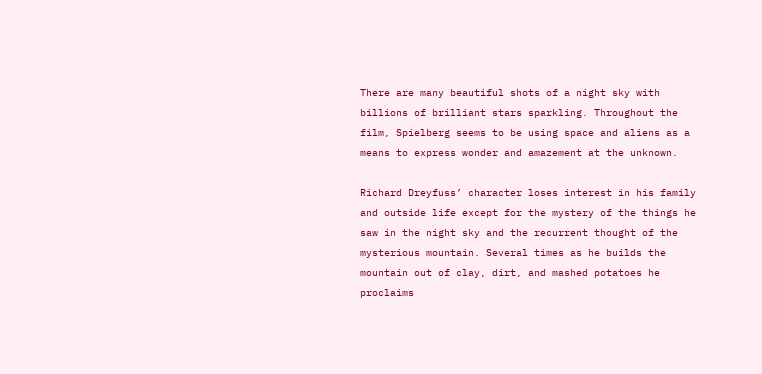There are many beautiful shots of a night sky with billions of brilliant stars sparkling. Throughout the film, Spielberg seems to be using space and aliens as a means to express wonder and amazement at the unknown.

Richard Dreyfuss’ character loses interest in his family and outside life except for the mystery of the things he saw in the night sky and the recurrent thought of the mysterious mountain. Several times as he builds the mountain out of clay, dirt, and mashed potatoes he proclaims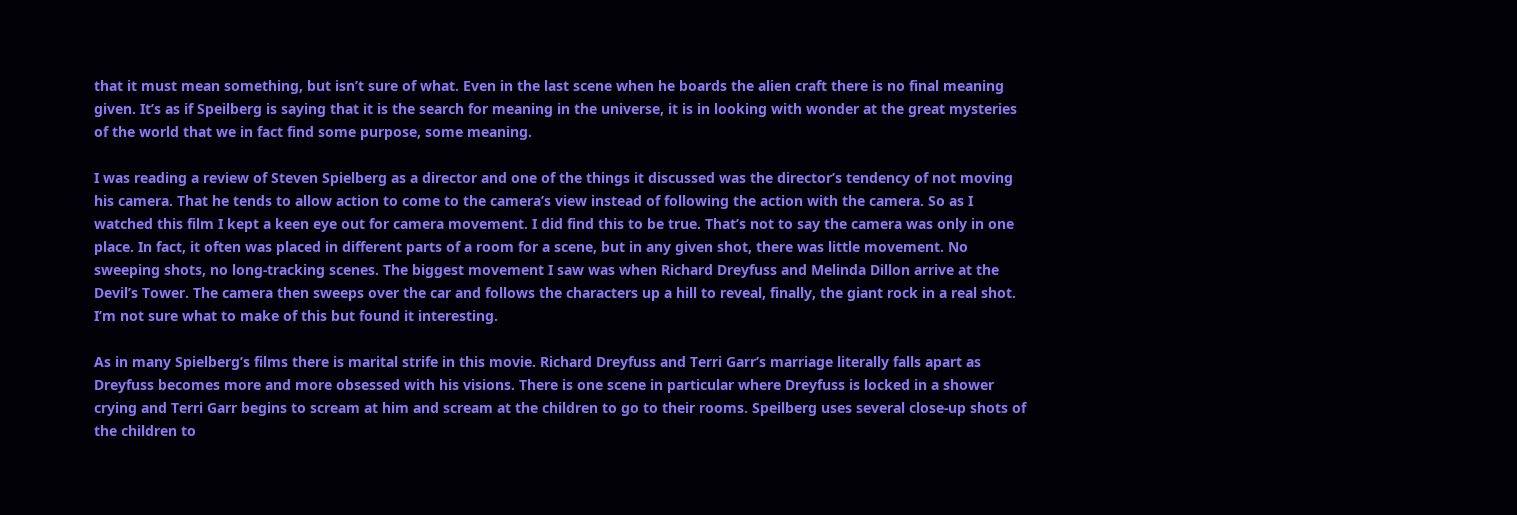that it must mean something, but isn’t sure of what. Even in the last scene when he boards the alien craft there is no final meaning given. It’s as if Speilberg is saying that it is the search for meaning in the universe, it is in looking with wonder at the great mysteries of the world that we in fact find some purpose, some meaning.

I was reading a review of Steven Spielberg as a director and one of the things it discussed was the director’s tendency of not moving his camera. That he tends to allow action to come to the camera’s view instead of following the action with the camera. So as I watched this film I kept a keen eye out for camera movement. I did find this to be true. That’s not to say the camera was only in one place. In fact, it often was placed in different parts of a room for a scene, but in any given shot, there was little movement. No sweeping shots, no long-tracking scenes. The biggest movement I saw was when Richard Dreyfuss and Melinda Dillon arrive at the Devil’s Tower. The camera then sweeps over the car and follows the characters up a hill to reveal, finally, the giant rock in a real shot. I’m not sure what to make of this but found it interesting.

As in many Spielberg’s films there is marital strife in this movie. Richard Dreyfuss and Terri Garr’s marriage literally falls apart as Dreyfuss becomes more and more obsessed with his visions. There is one scene in particular where Dreyfuss is locked in a shower crying and Terri Garr begins to scream at him and scream at the children to go to their rooms. Speilberg uses several close-up shots of the children to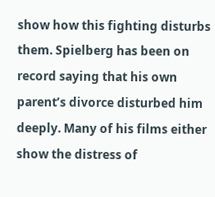show how this fighting disturbs them. Spielberg has been on record saying that his own parent’s divorce disturbed him deeply. Many of his films either show the distress of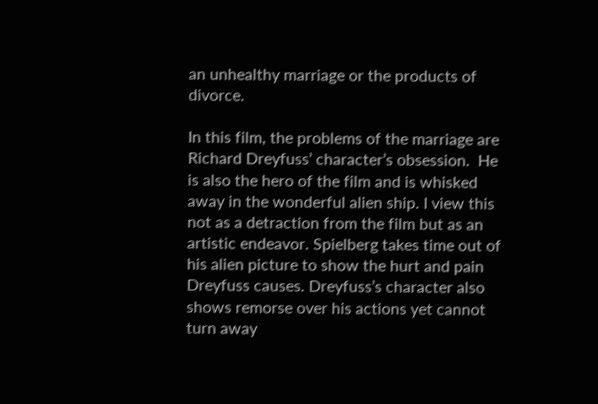an unhealthy marriage or the products of divorce.

In this film, the problems of the marriage are Richard Dreyfuss’ character’s obsession.  He is also the hero of the film and is whisked away in the wonderful alien ship. I view this not as a detraction from the film but as an artistic endeavor. Spielberg takes time out of his alien picture to show the hurt and pain Dreyfuss causes. Dreyfuss’s character also shows remorse over his actions yet cannot turn away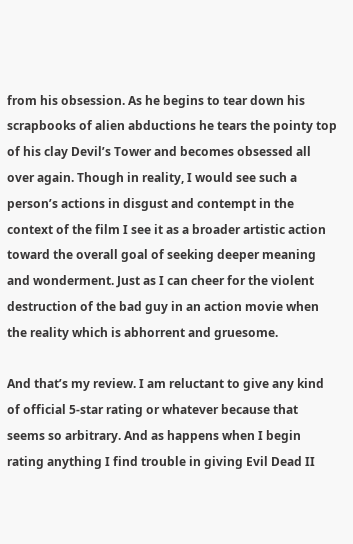from his obsession. As he begins to tear down his scrapbooks of alien abductions he tears the pointy top of his clay Devil’s Tower and becomes obsessed all over again. Though in reality, I would see such a person’s actions in disgust and contempt in the context of the film I see it as a broader artistic action toward the overall goal of seeking deeper meaning and wonderment. Just as I can cheer for the violent destruction of the bad guy in an action movie when the reality which is abhorrent and gruesome.

And that’s my review. I am reluctant to give any kind of official 5-star rating or whatever because that seems so arbitrary. And as happens when I begin rating anything I find trouble in giving Evil Dead II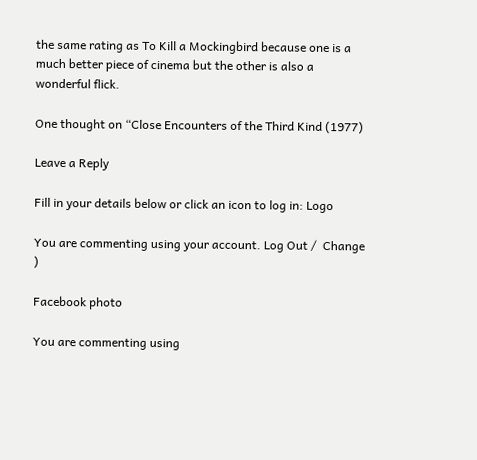the same rating as To Kill a Mockingbird because one is a much better piece of cinema but the other is also a wonderful flick.

One thought on “Close Encounters of the Third Kind (1977)

Leave a Reply

Fill in your details below or click an icon to log in: Logo

You are commenting using your account. Log Out /  Change )

Facebook photo

You are commenting using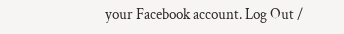your Facebook account. Log Out /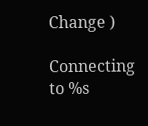Change )

Connecting to %s